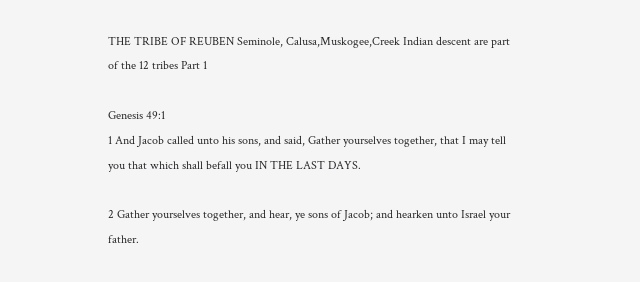THE TRIBE OF REUBEN Seminole, Calusa,Muskogee,Creek Indian descent are part of the 12 tribes Part 1

Genesis 49:1
1 And Jacob called unto his sons, and said, Gather yourselves together, that I may tell you that which shall befall you IN THE LAST DAYS.

2 Gather yourselves together, and hear, ye sons of Jacob; and hearken unto Israel your father.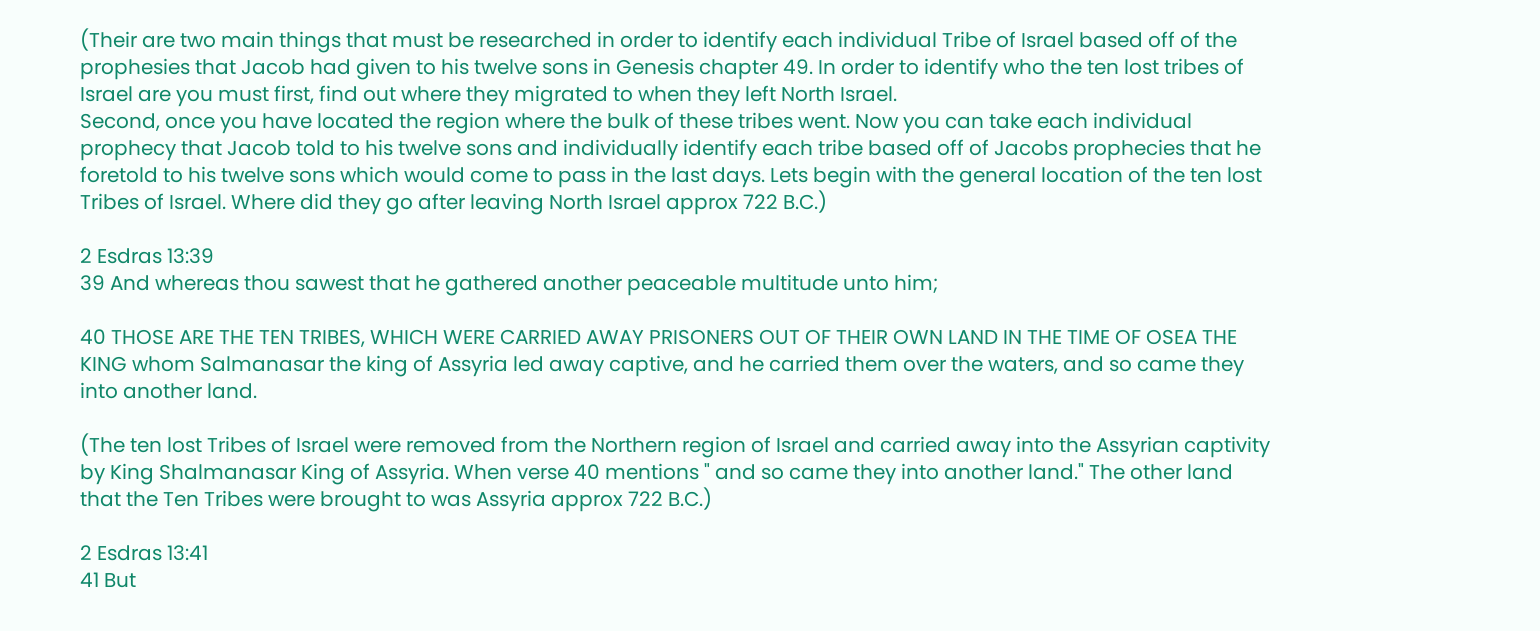(Their are two main things that must be researched in order to identify each individual Tribe of Israel based off of the prophesies that Jacob had given to his twelve sons in Genesis chapter 49. In order to identify who the ten lost tribes of Israel are you must first, find out where they migrated to when they left North Israel.
Second, once you have located the region where the bulk of these tribes went. Now you can take each individual prophecy that Jacob told to his twelve sons and individually identify each tribe based off of Jacobs prophecies that he foretold to his twelve sons which would come to pass in the last days. Lets begin with the general location of the ten lost Tribes of Israel. Where did they go after leaving North Israel approx 722 B.C.)

2 Esdras 13:39
39 And whereas thou sawest that he gathered another peaceable multitude unto him;

40 THOSE ARE THE TEN TRIBES, WHICH WERE CARRIED AWAY PRISONERS OUT OF THEIR OWN LAND IN THE TIME OF OSEA THE KING whom Salmanasar the king of Assyria led away captive, and he carried them over the waters, and so came they into another land.

(The ten lost Tribes of Israel were removed from the Northern region of Israel and carried away into the Assyrian captivity by King Shalmanasar King of Assyria. When verse 40 mentions " and so came they into another land." The other land that the Ten Tribes were brought to was Assyria approx 722 B.C.)

2 Esdras 13:41
41 But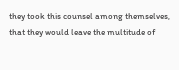they took this counsel among themselves, that they would leave the multitude of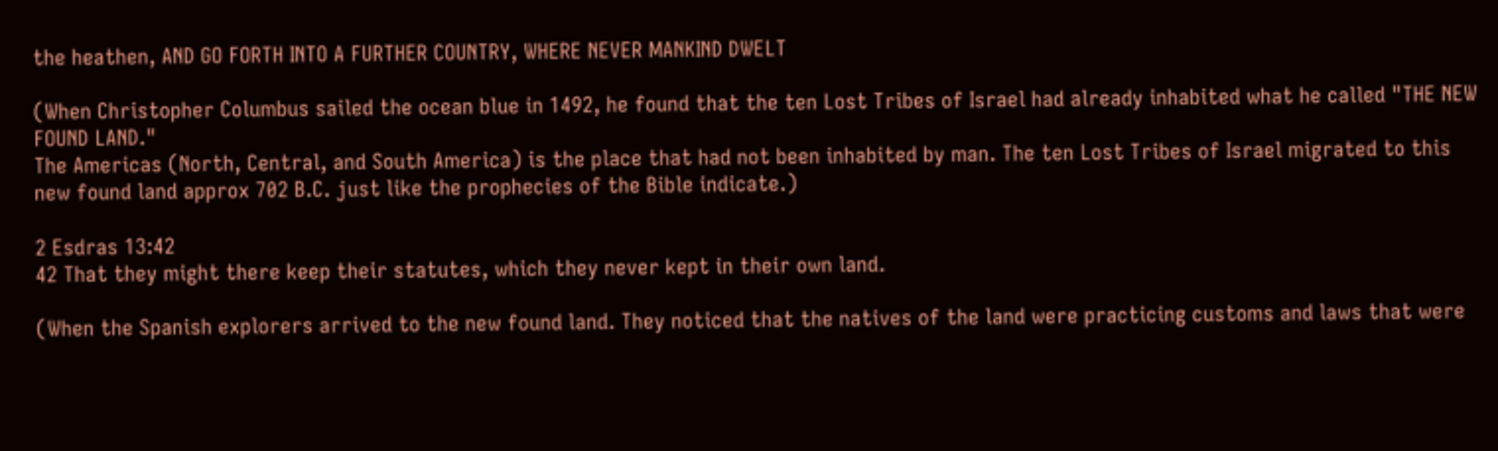the heathen, AND GO FORTH INTO A FURTHER COUNTRY, WHERE NEVER MANKIND DWELT

(When Christopher Columbus sailed the ocean blue in 1492, he found that the ten Lost Tribes of Israel had already inhabited what he called "THE NEW FOUND LAND."
The Americas (North, Central, and South America) is the place that had not been inhabited by man. The ten Lost Tribes of Israel migrated to this new found land approx 702 B.C. just like the prophecies of the Bible indicate.)

2 Esdras 13:42
42 That they might there keep their statutes, which they never kept in their own land.

(When the Spanish explorers arrived to the new found land. They noticed that the natives of the land were practicing customs and laws that were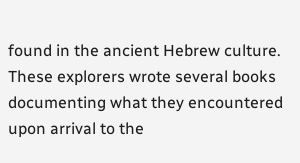found in the ancient Hebrew culture.
These explorers wrote several books documenting what they encountered upon arrival to the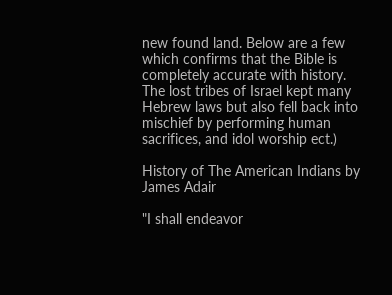new found land. Below are a few which confirms that the Bible is completely accurate with history. The lost tribes of Israel kept many Hebrew laws but also fell back into mischief by performing human sacrifices, and idol worship ect.)

History of The American Indians by James Adair

"I shall endeavor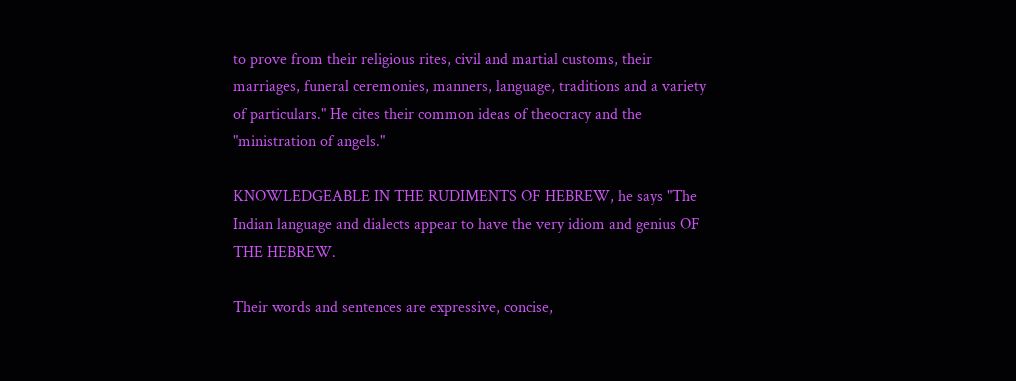to prove from their religious rites, civil and martial customs, their marriages, funeral ceremonies, manners, language, traditions and a variety of particulars." He cites their common ideas of theocracy and the "ministration of angels."

KNOWLEDGEABLE IN THE RUDIMENTS OF HEBREW, he says "The Indian language and dialects appear to have the very idiom and genius OF THE HEBREW.

Their words and sentences are expressive, concise,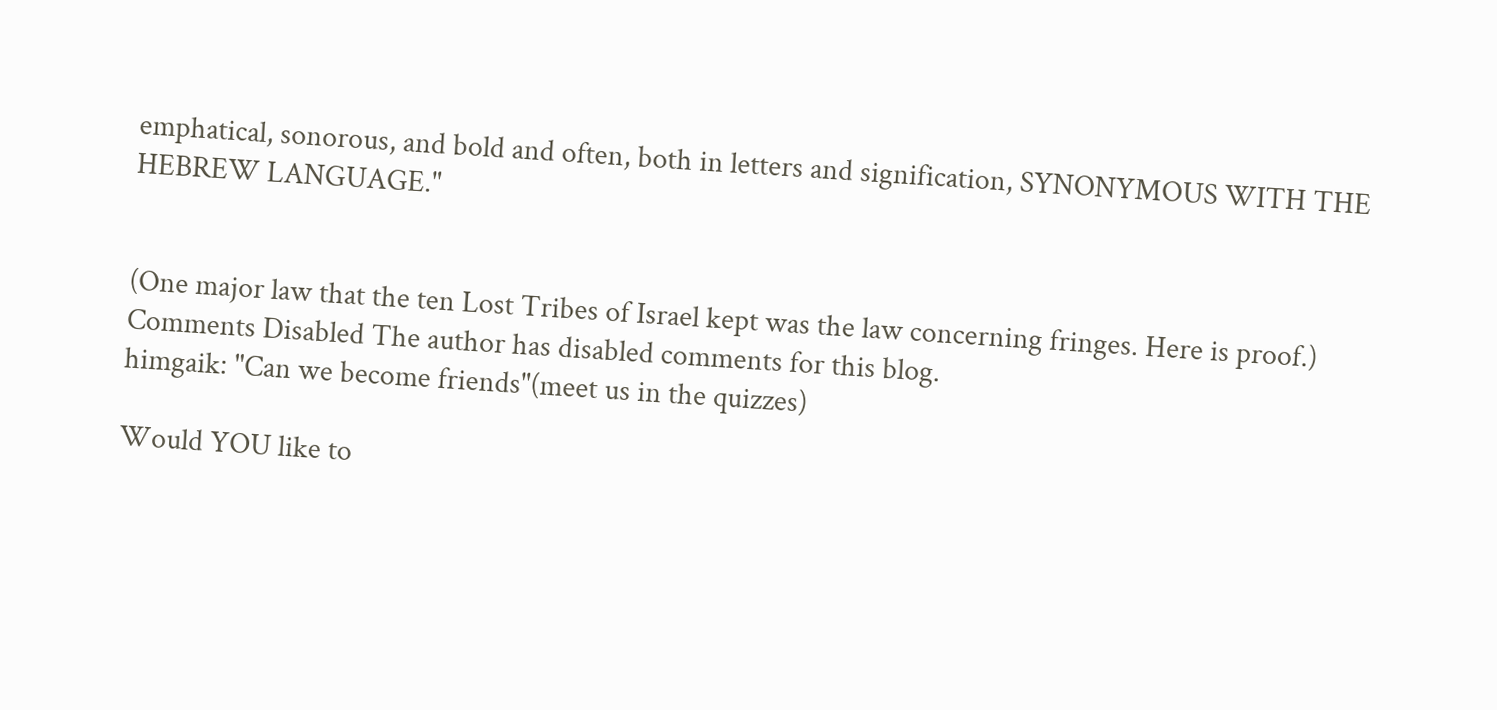emphatical, sonorous, and bold and often, both in letters and signification, SYNONYMOUS WITH THE HEBREW LANGUAGE."


(One major law that the ten Lost Tribes of Israel kept was the law concerning fringes. Here is proof.)
Comments Disabled The author has disabled comments for this blog.
himgaik: "Can we become friends"(meet us in the quizzes)

Would YOU like to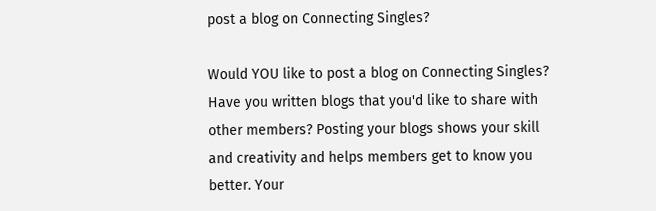post a blog on Connecting Singles?

Would YOU like to post a blog on Connecting Singles? Have you written blogs that you'd like to share with other members? Posting your blogs shows your skill and creativity and helps members get to know you better. Your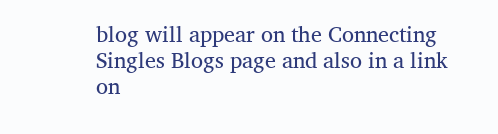blog will appear on the Connecting Singles Blogs page and also in a link on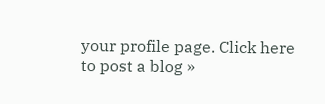your profile page. Click here to post a blog »